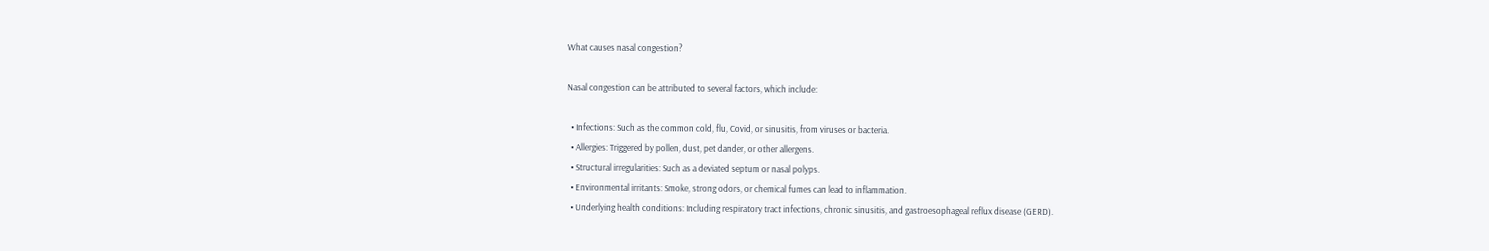What causes nasal congestion?

Nasal congestion can be attributed to several factors, which include:

  • Infections: Such as the common cold, flu, Covid, or sinusitis, from viruses or bacteria.
  • Allergies: Triggered by pollen, dust, pet dander, or other allergens.
  • Structural irregularities: Such as a deviated septum or nasal polyps.
  • Environmental irritants: Smoke, strong odors, or chemical fumes can lead to inflammation.
  • Underlying health conditions: Including respiratory tract infections, chronic sinusitis, and gastroesophageal reflux disease (GERD).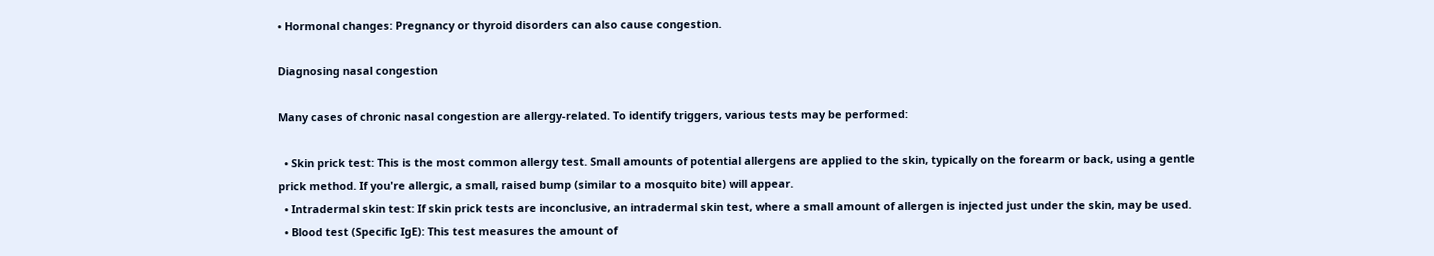• Hormonal changes: Pregnancy or thyroid disorders can also cause congestion.

Diagnosing nasal congestion

Many cases of chronic nasal congestion are allergy-related. To identify triggers, various tests may be performed:

  • Skin prick test: This is the most common allergy test. Small amounts of potential allergens are applied to the skin, typically on the forearm or back, using a gentle prick method. If you're allergic, a small, raised bump (similar to a mosquito bite) will appear.
  • Intradermal skin test: If skin prick tests are inconclusive, an intradermal skin test, where a small amount of allergen is injected just under the skin, may be used.
  • Blood test (Specific IgE): This test measures the amount of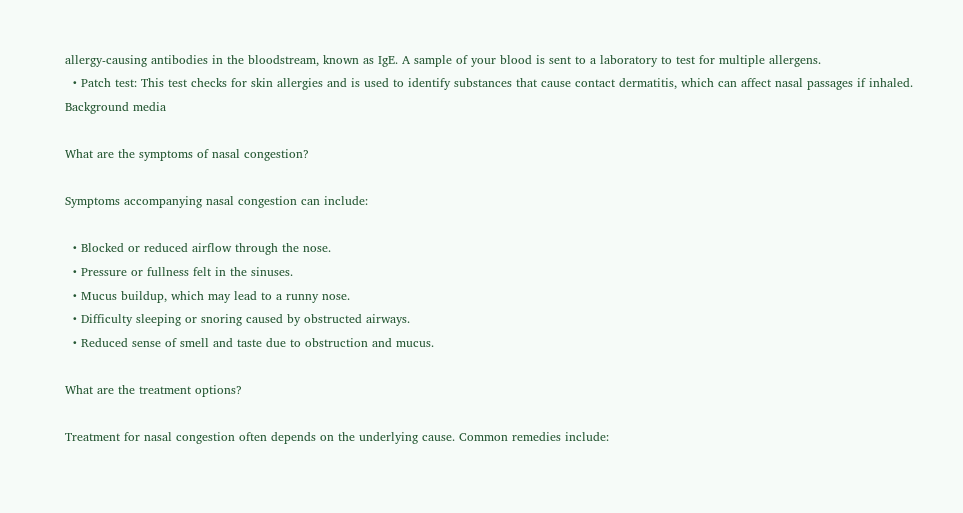allergy-causing antibodies in the bloodstream, known as IgE. A sample of your blood is sent to a laboratory to test for multiple allergens.
  • Patch test: This test checks for skin allergies and is used to identify substances that cause contact dermatitis, which can affect nasal passages if inhaled.
Background media

What are the symptoms of nasal congestion?

Symptoms accompanying nasal congestion can include:

  • Blocked or reduced airflow through the nose.
  • Pressure or fullness felt in the sinuses.
  • Mucus buildup, which may lead to a runny nose.
  • Difficulty sleeping or snoring caused by obstructed airways.
  • Reduced sense of smell and taste due to obstruction and mucus.

What are the treatment options?

Treatment for nasal congestion often depends on the underlying cause. Common remedies include: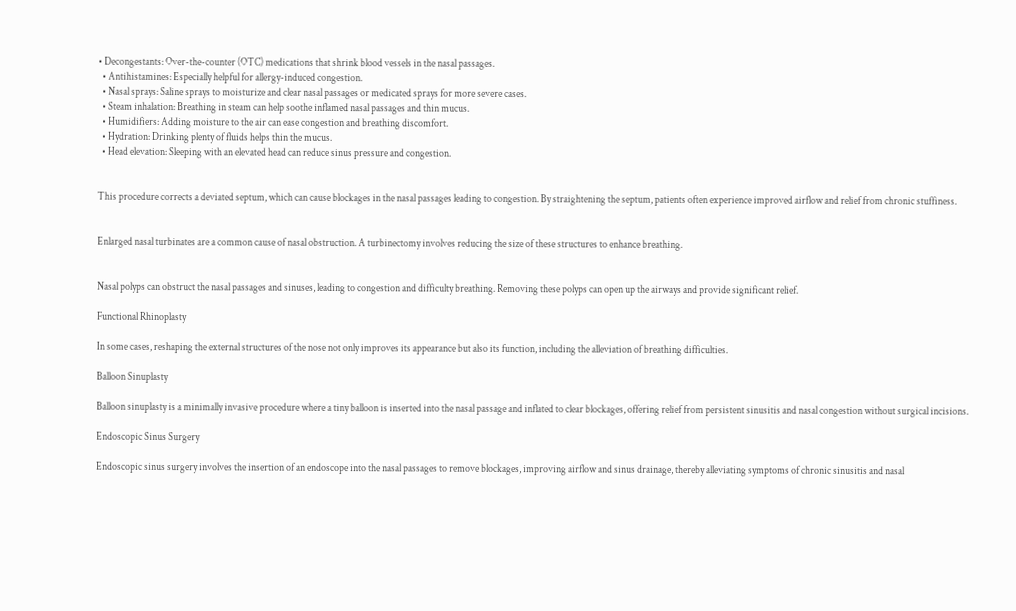• Decongestants: Over-the-counter (OTC) medications that shrink blood vessels in the nasal passages.
  • Antihistamines: Especially helpful for allergy-induced congestion.
  • Nasal sprays: Saline sprays to moisturize and clear nasal passages or medicated sprays for more severe cases.
  • Steam inhalation: Breathing in steam can help soothe inflamed nasal passages and thin mucus.
  • Humidifiers: Adding moisture to the air can ease congestion and breathing discomfort.
  • Hydration: Drinking plenty of fluids helps thin the mucus.
  • Head elevation: Sleeping with an elevated head can reduce sinus pressure and congestion.


This procedure corrects a deviated septum, which can cause blockages in the nasal passages leading to congestion. By straightening the septum, patients often experience improved airflow and relief from chronic stuffiness.


Enlarged nasal turbinates are a common cause of nasal obstruction. A turbinectomy involves reducing the size of these structures to enhance breathing.


Nasal polyps can obstruct the nasal passages and sinuses, leading to congestion and difficulty breathing. Removing these polyps can open up the airways and provide significant relief.

Functional Rhinoplasty

In some cases, reshaping the external structures of the nose not only improves its appearance but also its function, including the alleviation of breathing difficulties.

Balloon Sinuplasty

Balloon sinuplasty is a minimally invasive procedure where a tiny balloon is inserted into the nasal passage and inflated to clear blockages, offering relief from persistent sinusitis and nasal congestion without surgical incisions.

Endoscopic Sinus Surgery

Endoscopic sinus surgery involves the insertion of an endoscope into the nasal passages to remove blockages, improving airflow and sinus drainage, thereby alleviating symptoms of chronic sinusitis and nasal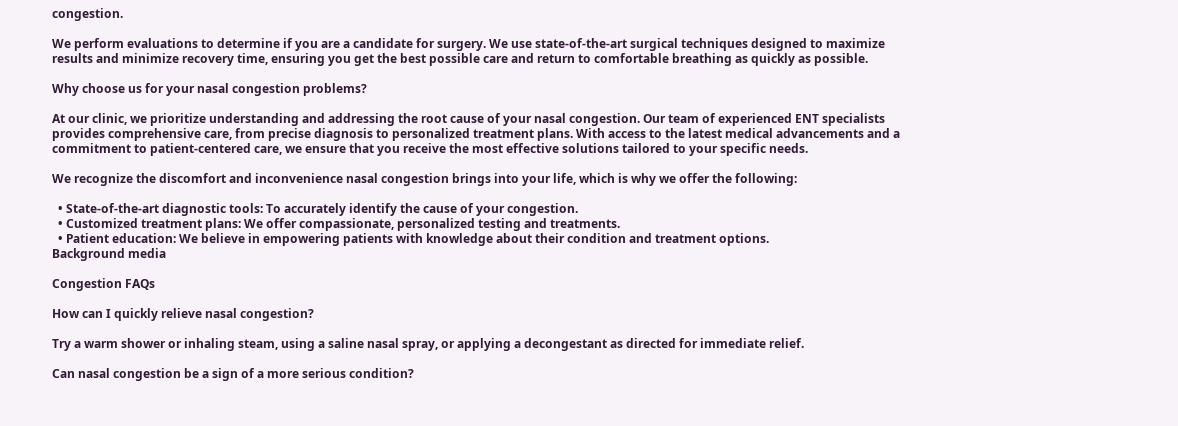congestion.

We perform evaluations to determine if you are a candidate for surgery. We use state-of-the-art surgical techniques designed to maximize results and minimize recovery time, ensuring you get the best possible care and return to comfortable breathing as quickly as possible.

Why choose us for your nasal congestion problems?

At our clinic, we prioritize understanding and addressing the root cause of your nasal congestion. Our team of experienced ENT specialists provides comprehensive care, from precise diagnosis to personalized treatment plans. With access to the latest medical advancements and a commitment to patient-centered care, we ensure that you receive the most effective solutions tailored to your specific needs.

We recognize the discomfort and inconvenience nasal congestion brings into your life, which is why we offer the following:

  • State-of-the-art diagnostic tools: To accurately identify the cause of your congestion.
  • Customized treatment plans: We offer compassionate, personalized testing and treatments.
  • Patient education: We believe in empowering patients with knowledge about their condition and treatment options.
Background media

Congestion FAQs

How can I quickly relieve nasal congestion?

Try a warm shower or inhaling steam, using a saline nasal spray, or applying a decongestant as directed for immediate relief.

Can nasal congestion be a sign of a more serious condition?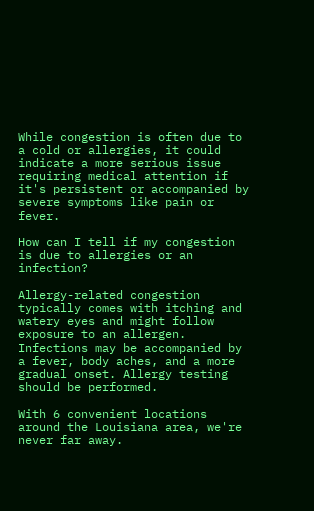While congestion is often due to a cold or allergies, it could indicate a more serious issue requiring medical attention if it's persistent or accompanied by severe symptoms like pain or fever.

How can I tell if my congestion is due to allergies or an infection?

Allergy-related congestion typically comes with itching and watery eyes and might follow exposure to an allergen. Infections may be accompanied by a fever, body aches, and a more gradual onset. Allergy testing should be performed.

With 6 convenient locations around the Louisiana area, we're never far away.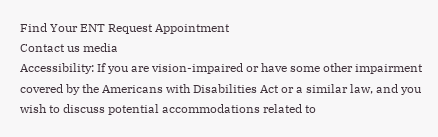Find Your ENT Request Appointment
Contact us media
Accessibility: If you are vision-impaired or have some other impairment covered by the Americans with Disabilities Act or a similar law, and you wish to discuss potential accommodations related to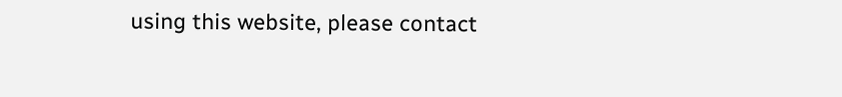using this website, please contact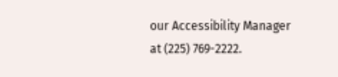our Accessibility Manager at (225) 769-2222.